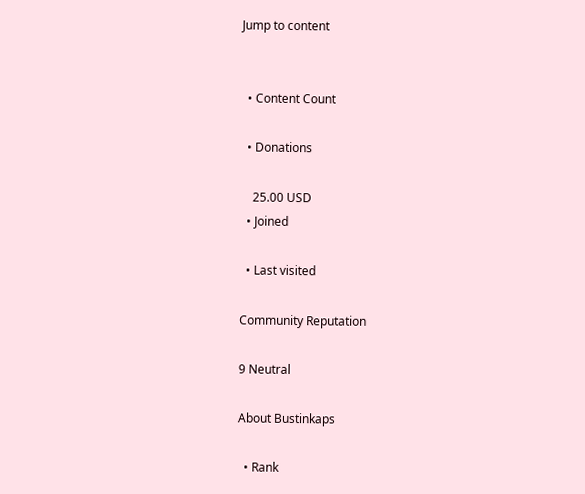Jump to content


  • Content Count

  • Donations

    25.00 USD
  • Joined

  • Last visited

Community Reputation

9 Neutral

About Bustinkaps

  • Rank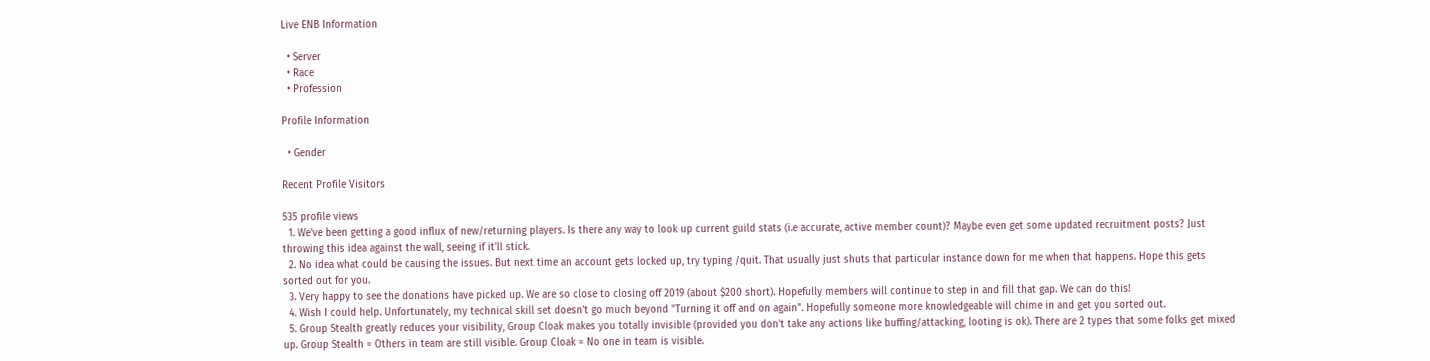Live ENB Information

  • Server
  • Race
  • Profession

Profile Information

  • Gender

Recent Profile Visitors

535 profile views
  1. We've been getting a good influx of new/returning players. Is there any way to look up current guild stats (i.e accurate, active member count)? Maybe even get some updated recruitment posts? Just throwing this idea against the wall, seeing if it'll stick.
  2. No idea what could be causing the issues. But next time an account gets locked up, try typing /quit. That usually just shuts that particular instance down for me when that happens. Hope this gets sorted out for you.
  3. Very happy to see the donations have picked up. We are so close to closing off 2019 (about $200 short). Hopefully members will continue to step in and fill that gap. We can do this!
  4. Wish I could help. Unfortunately, my technical skill set doesn't go much beyond "Turning it off and on again". Hopefully someone more knowledgeable will chime in and get you sorted out.
  5. Group Stealth greatly reduces your visibility, Group Cloak makes you totally invisible (provided you don't take any actions like buffing/attacking, looting is ok). There are 2 types that some folks get mixed up. Group Stealth = Others in team are still visible. Group Cloak = No one in team is visible.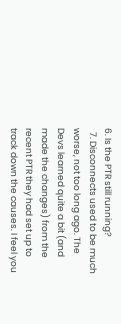6. Is the PTR still running?
  7. Disconnects used to be much worse, not too long ago. The Devs learned quite a bit (and made the changes) from the recent PTR they had set up to track down the causes. I feel you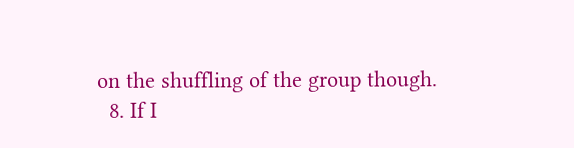on the shuffling of the group though.
  8. If I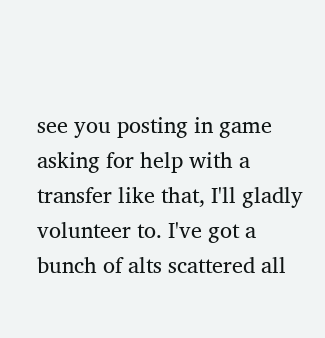see you posting in game asking for help with a transfer like that, I'll gladly volunteer to. I've got a bunch of alts scattered all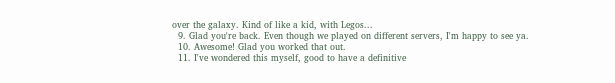over the galaxy. Kind of like a kid, with Legos...
  9. Glad you're back. Even though we played on different servers, I'm happy to see ya.
  10. Awesome! Glad you worked that out.
  11. I've wondered this myself, good to have a definitive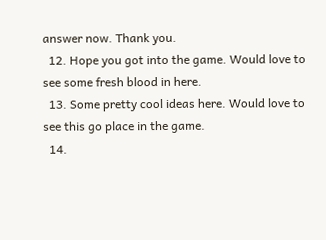answer now. Thank you.
  12. Hope you got into the game. Would love to see some fresh blood in here.
  13. Some pretty cool ideas here. Would love to see this go place in the game.
  14.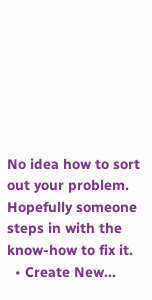No idea how to sort out your problem. Hopefully someone steps in with the know-how to fix it.
  • Create New...